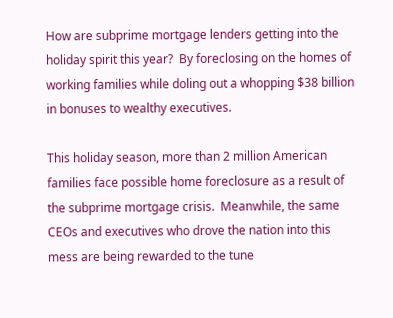How are subprime mortgage lenders getting into the holiday spirit this year?  By foreclosing on the homes of working families while doling out a whopping $38 billion in bonuses to wealthy executives.

This holiday season, more than 2 million American families face possible home foreclosure as a result of the subprime mortgage crisis.  Meanwhile, the same CEOs and executives who drove the nation into this mess are being rewarded to the tune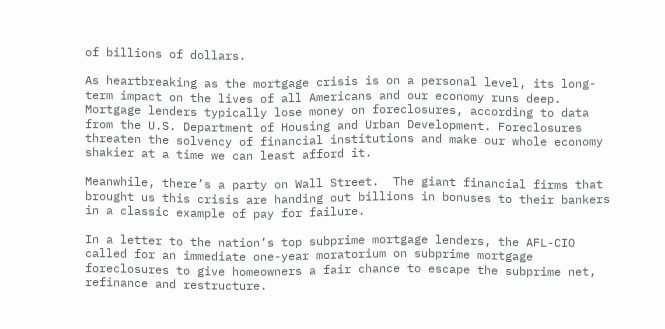of billions of dollars.

As heartbreaking as the mortgage crisis is on a personal level, its long-term impact on the lives of all Americans and our economy runs deep.  Mortgage lenders typically lose money on foreclosures, according to data from the U.S. Department of Housing and Urban Development. Foreclosures threaten the solvency of financial institutions and make our whole economy shakier at a time we can least afford it.

Meanwhile, there’s a party on Wall Street.  The giant financial firms that brought us this crisis are handing out billions in bonuses to their bankers in a classic example of pay for failure.

In a letter to the nation’s top subprime mortgage lenders, the AFL-CIO called for an immediate one-year moratorium on subprime mortgage foreclosures to give homeowners a fair chance to escape the subprime net, refinance and restructure.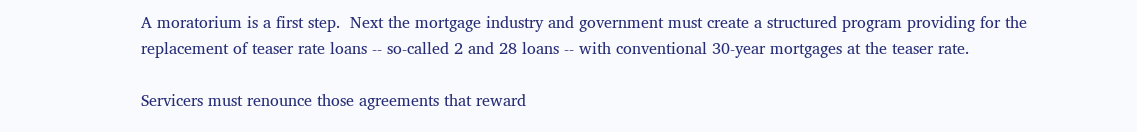A moratorium is a first step.  Next the mortgage industry and government must create a structured program providing for the replacement of teaser rate loans -- so-called 2 and 28 loans -- with conventional 30-year mortgages at the teaser rate.

Servicers must renounce those agreements that reward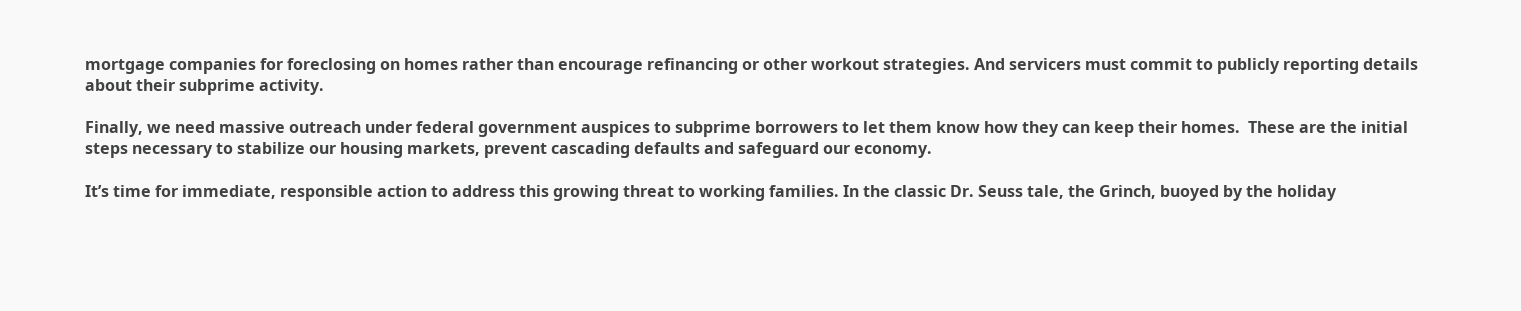mortgage companies for foreclosing on homes rather than encourage refinancing or other workout strategies. And servicers must commit to publicly reporting details about their subprime activity.

Finally, we need massive outreach under federal government auspices to subprime borrowers to let them know how they can keep their homes.  These are the initial steps necessary to stabilize our housing markets, prevent cascading defaults and safeguard our economy.

It’s time for immediate, responsible action to address this growing threat to working families. In the classic Dr. Seuss tale, the Grinch, buoyed by the holiday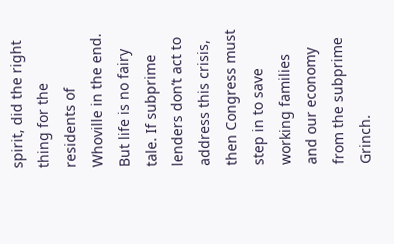spirit, did the right thing for the residents of Whoville in the end. But life is no fairy tale. If subprime lenders don’t act to address this crisis, then Congress must step in to save working families and our economy from the subprime Grinch.